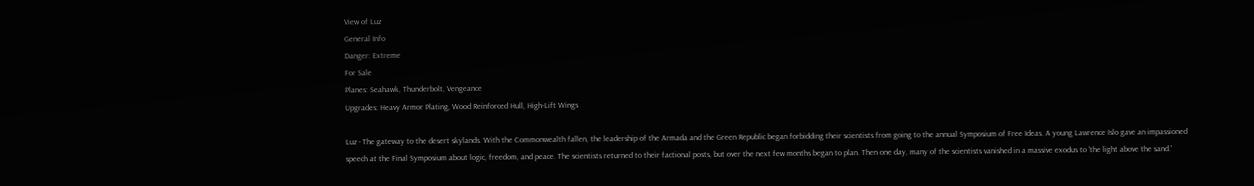View of Luz
General Info
Danger: Extreme
For Sale
Planes: Seahawk, Thunderbolt, Vengeance
Upgrades: Heavy Armor Plating, Wood Reinforced Hull, High-Lift Wings

Luz - The gateway to the desert skylands. With the Commonwealth fallen, the leadership of the Armada and the Green Republic began forbidding their scientists from going to the annual Symposium of Free Ideas. A young Lawrence Islo gave an impassioned speech at the Final Symposium about logic, freedom, and peace. The scientists returned to their factional posts, but over the next few months began to plan. Then one day, many of the scientists vanished in a massive exodus to 'the light above the sand.'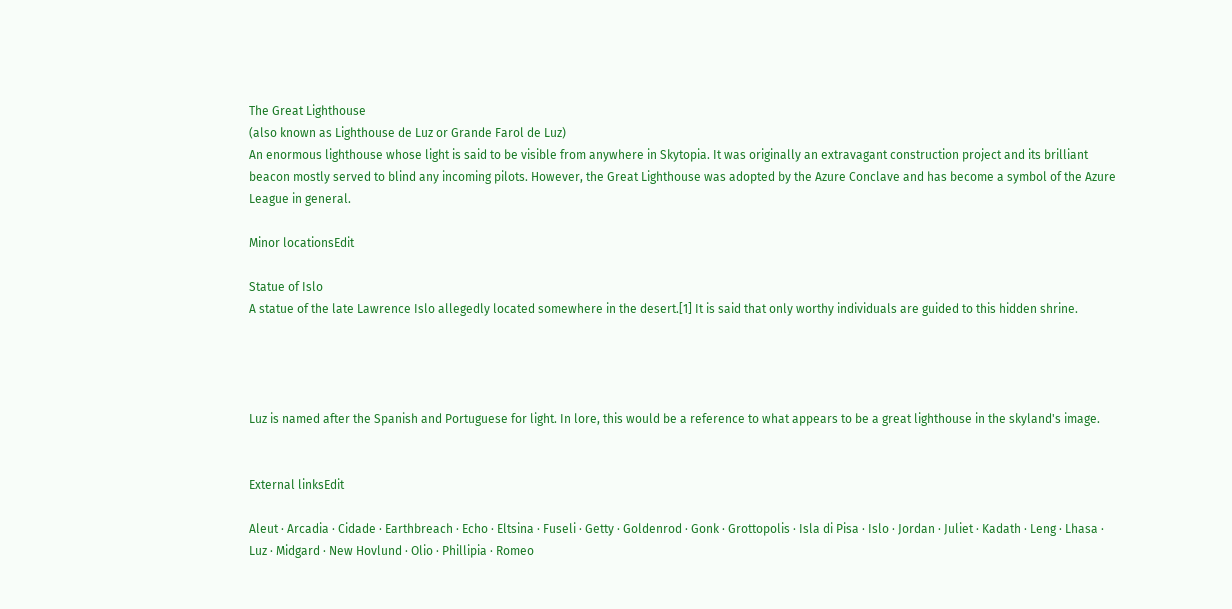The Great Lighthouse
(also known as Lighthouse de Luz or Grande Farol de Luz)
An enormous lighthouse whose light is said to be visible from anywhere in Skytopia. It was originally an extravagant construction project and its brilliant beacon mostly served to blind any incoming pilots. However, the Great Lighthouse was adopted by the Azure Conclave and has become a symbol of the Azure League in general.

Minor locationsEdit

Statue of Islo
A statue of the late Lawrence Islo allegedly located somewhere in the desert.[1] It is said that only worthy individuals are guided to this hidden shrine.




Luz is named after the Spanish and Portuguese for light. In lore, this would be a reference to what appears to be a great lighthouse in the skyland's image.


External linksEdit

Aleut · Arcadia · Cidade · Earthbreach · Echo · Eltsina · Fuseli · Getty · Goldenrod · Gonk · Grottopolis · Isla di Pisa · Islo · Jordan · Juliet · Kadath · Leng · Lhasa · Luz · Midgard · New Hovlund · Olio · Phillipia · Romeo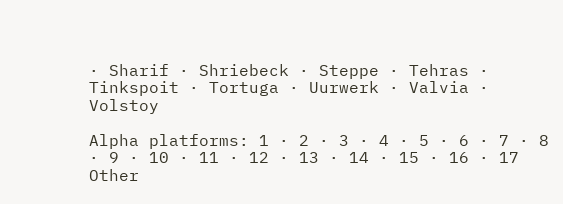· Sharif · Shriebeck · Steppe · Tehras · Tinkspoit · Tortuga · Uurwerk · Valvia · Volstoy

Alpha platforms: 1 · 2 · 3 · 4 · 5 · 6 · 7 · 8 · 9 · 10 · 11 · 12 · 13 · 14 · 15 · 16 · 17
Other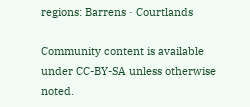regions: Barrens · Courtlands

Community content is available under CC-BY-SA unless otherwise noted.